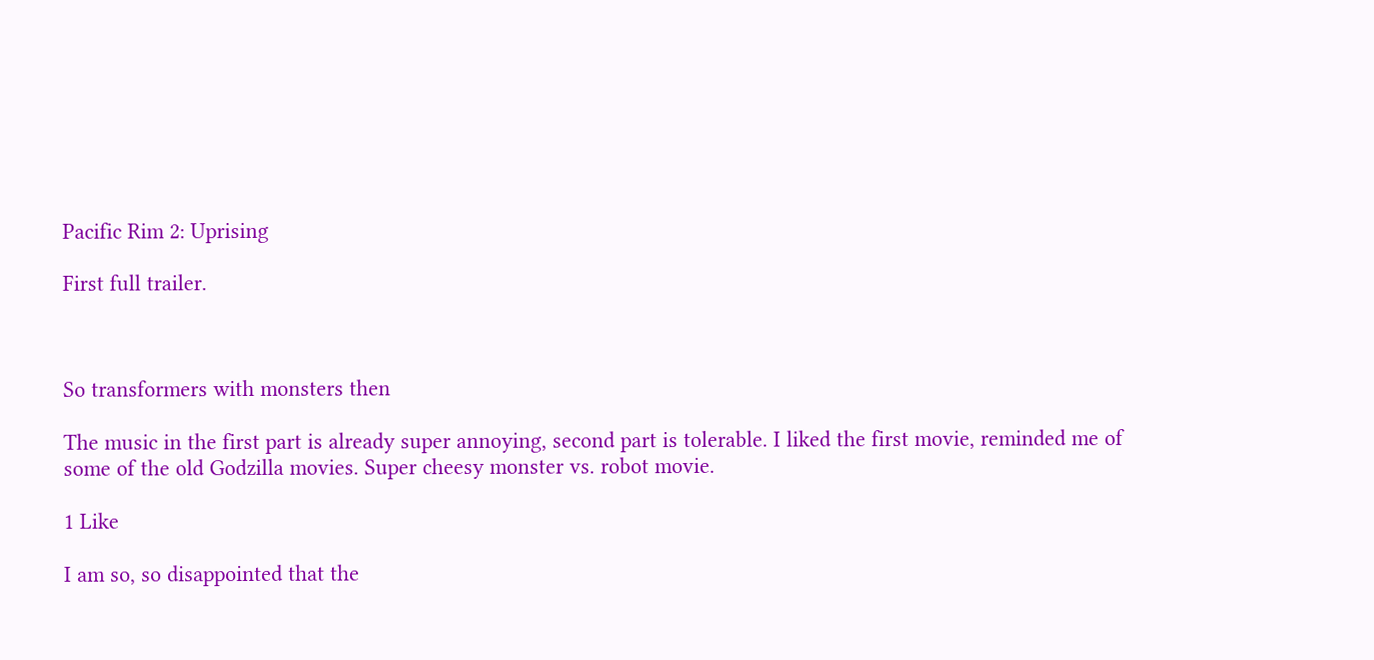Pacific Rim 2: Uprising

First full trailer.



So transformers with monsters then

The music in the first part is already super annoying, second part is tolerable. I liked the first movie, reminded me of some of the old Godzilla movies. Super cheesy monster vs. robot movie.

1 Like

I am so, so disappointed that the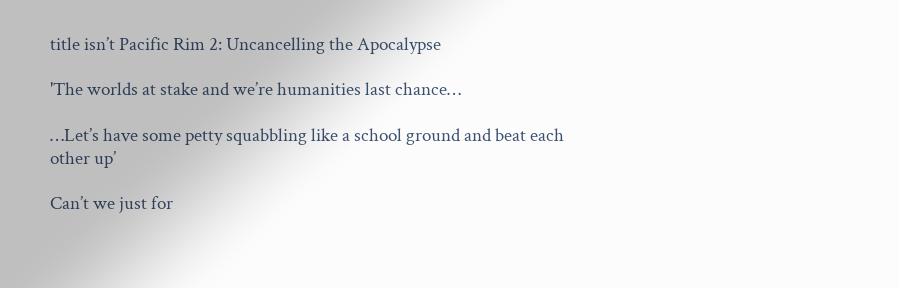title isn’t Pacific Rim 2: Uncancelling the Apocalypse

'The worlds at stake and we’re humanities last chance…

…Let’s have some petty squabbling like a school ground and beat each other up’

Can’t we just for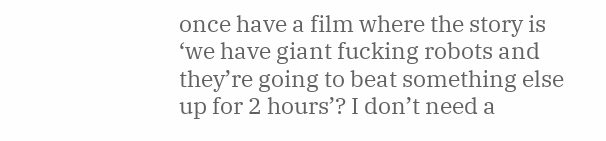once have a film where the story is ‘we have giant fucking robots and they’re going to beat something else up for 2 hours’? I don’t need a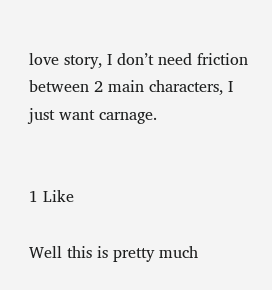love story, I don’t need friction between 2 main characters, I just want carnage.


1 Like

Well this is pretty much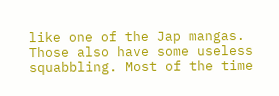like one of the Jap mangas. Those also have some useless squabbling. Most of the time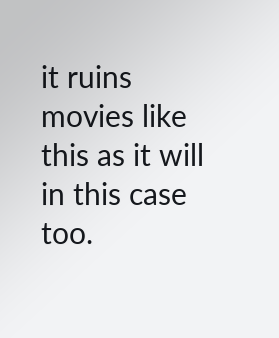it ruins movies like this as it will in this case too.